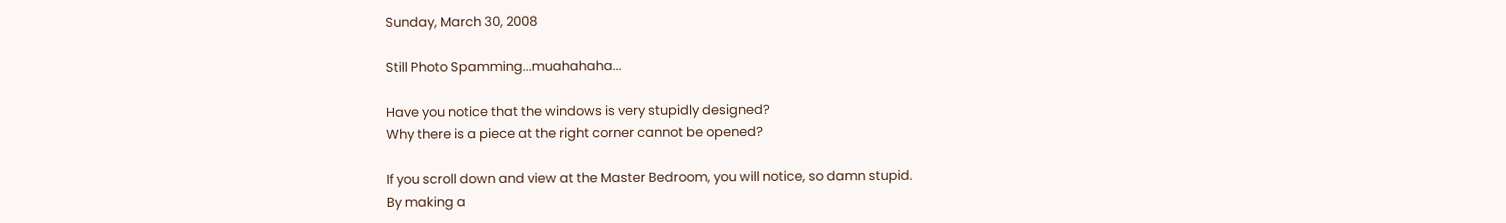Sunday, March 30, 2008

Still Photo Spamming...muahahaha...

Have you notice that the windows is very stupidly designed?
Why there is a piece at the right corner cannot be opened?

If you scroll down and view at the Master Bedroom, you will notice, so damn stupid.
By making a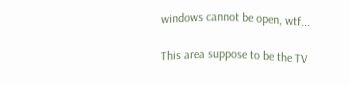windows cannot be open, wtf...

This area suppose to be the TV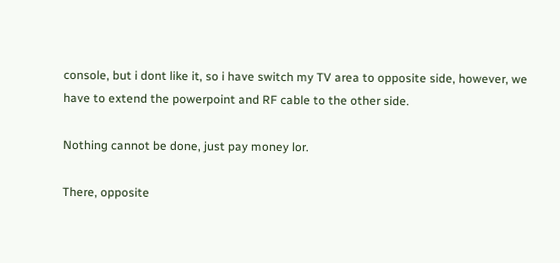console, but i dont like it, so i have switch my TV area to opposite side, however, we have to extend the powerpoint and RF cable to the other side.

Nothing cannot be done, just pay money lor.

There, opposite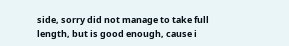side, sorry did not manage to take full length, but is good enough, cause i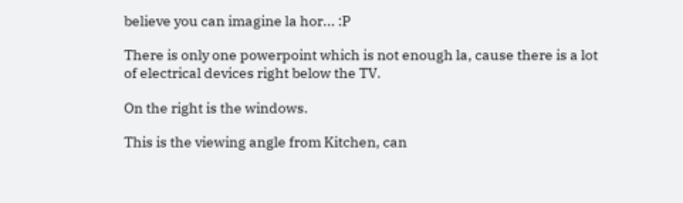believe you can imagine la hor... :P

There is only one powerpoint which is not enough la, cause there is a lot of electrical devices right below the TV.

On the right is the windows.

This is the viewing angle from Kitchen, can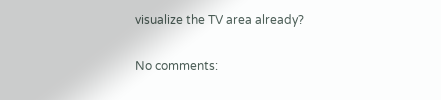visualize the TV area already?

No comments: